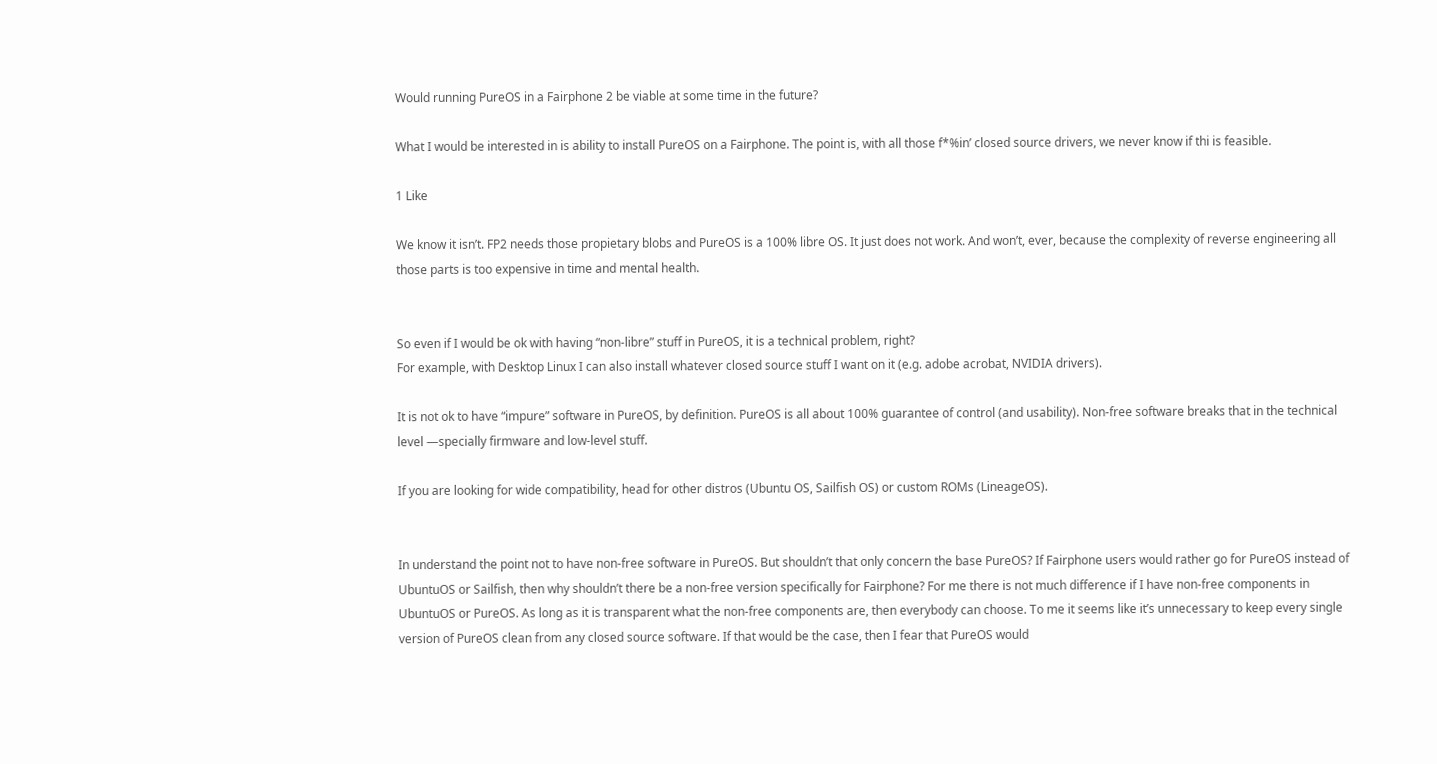Would running PureOS in a Fairphone 2 be viable at some time in the future?

What I would be interested in is ability to install PureOS on a Fairphone. The point is, with all those f*%in’ closed source drivers, we never know if thi is feasible.

1 Like

We know it isn’t. FP2 needs those propietary blobs and PureOS is a 100% libre OS. It just does not work. And won’t, ever, because the complexity of reverse engineering all those parts is too expensive in time and mental health.


So even if I would be ok with having “non-libre” stuff in PureOS, it is a technical problem, right?
For example, with Desktop Linux I can also install whatever closed source stuff I want on it (e.g. adobe acrobat, NVIDIA drivers).

It is not ok to have “impure” software in PureOS, by definition. PureOS is all about 100% guarantee of control (and usability). Non-free software breaks that in the technical level —specially firmware and low-level stuff.

If you are looking for wide compatibility, head for other distros (Ubuntu OS, Sailfish OS) or custom ROMs (LineageOS).


In understand the point not to have non-free software in PureOS. But shouldn’t that only concern the base PureOS? If Fairphone users would rather go for PureOS instead of UbuntuOS or Sailfish, then why shouldn’t there be a non-free version specifically for Fairphone? For me there is not much difference if I have non-free components in UbuntuOS or PureOS. As long as it is transparent what the non-free components are, then everybody can choose. To me it seems like it’s unnecessary to keep every single version of PureOS clean from any closed source software. If that would be the case, then I fear that PureOS would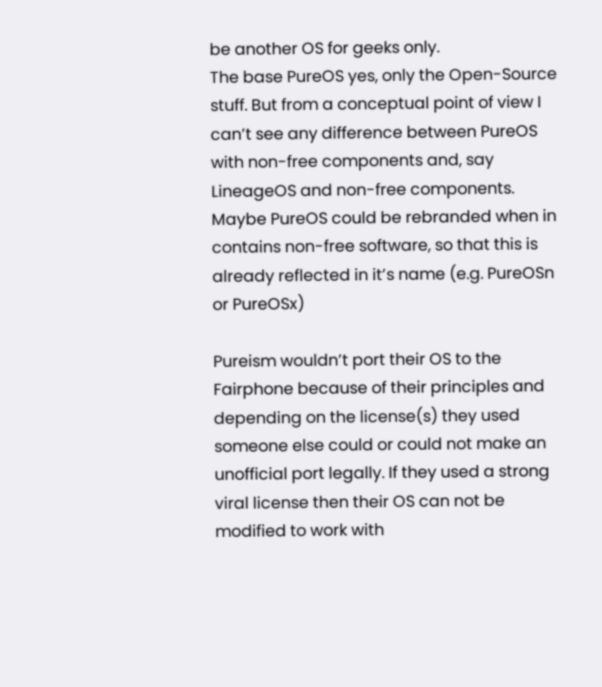be another OS for geeks only.
The base PureOS yes, only the Open-Source stuff. But from a conceptual point of view I can’t see any difference between PureOS with non-free components and, say LineageOS and non-free components. Maybe PureOS could be rebranded when in contains non-free software, so that this is already reflected in it’s name (e.g. PureOSn or PureOSx)

Pureism wouldn’t port their OS to the Fairphone because of their principles and depending on the license(s) they used someone else could or could not make an unofficial port legally. If they used a strong viral license then their OS can not be modified to work with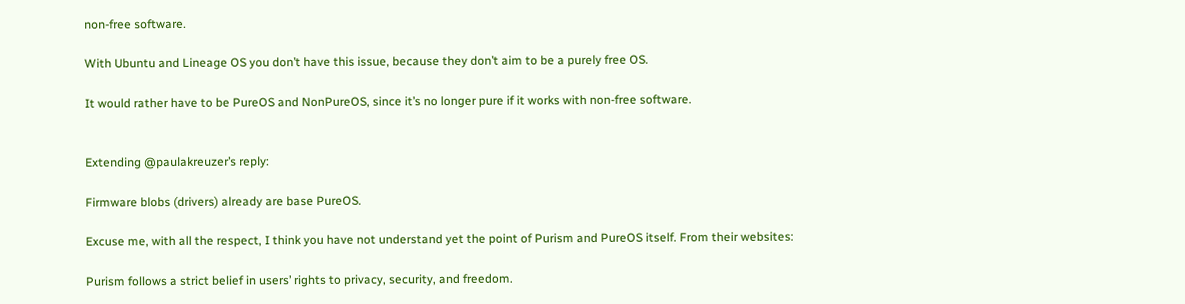non-free software.

With Ubuntu and Lineage OS you don’t have this issue, because they don’t aim to be a purely free OS.

It would rather have to be PureOS and NonPureOS, since it’s no longer pure if it works with non-free software.


Extending @paulakreuzer’s reply:

Firmware blobs (drivers) already are base PureOS.

Excuse me, with all the respect, I think you have not understand yet the point of Purism and PureOS itself. From their websites:

Purism follows a strict belief in users’ rights to privacy, security, and freedom.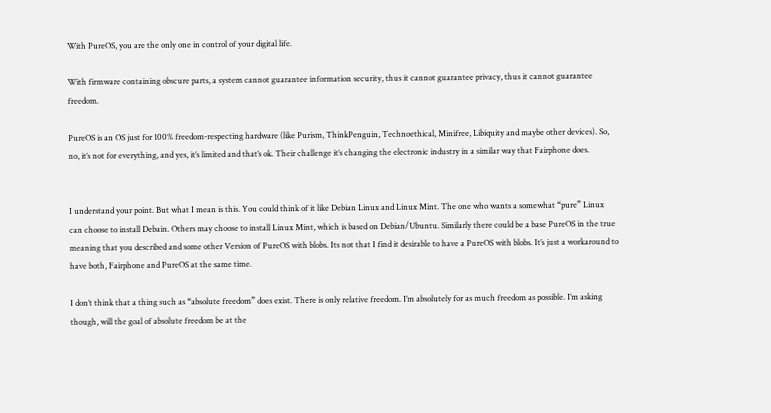With PureOS, you are the only one in control of your digital life.

With firmware containing obscure parts, a system cannot guarantee information security, thus it cannot guarantee privacy, thus it cannot guarantee freedom.

PureOS is an OS just for 100% freedom-respecting hardware (like Purism, ThinkPenguin, Technoethical, Minifree, Libiquity and maybe other devices). So, no, it’s not for everything, and yes, it’s limited and that’s ok. Their challenge it’s changing the electronic industry in a similar way that Fairphone does.


I understand your point. But what I mean is this. You could think of it like Debian Linux and Linux Mint. The one who wants a somewhat “pure” Linux can choose to install Debain. Others may choose to install Linux Mint, which is based on Debian/Ubuntu. Similarly there could be a base PureOS in the true meaning that you described and some other Version of PureOS with blobs. Its not that I find it desirable to have a PureOS with blobs. It’s just a workaround to have both, Fairphone and PureOS at the same time.

I don’t think that a thing such as “absolute freedom” does exist. There is only relative freedom. I’m absolutely for as much freedom as possible. I’m asking though, will the goal of absolute freedom be at the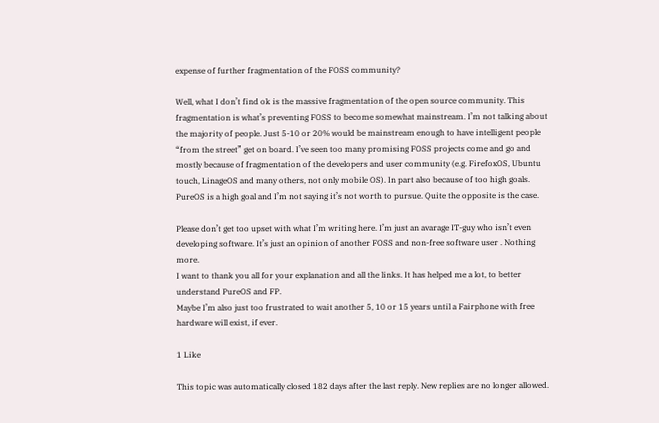expense of further fragmentation of the FOSS community?

Well, what I don’t find ok is the massive fragmentation of the open source community. This fragmentation is what’s preventing FOSS to become somewhat mainstream. I’m not talking about the majority of people. Just 5-10 or 20% would be mainstream enough to have intelligent people “from the street” get on board. I’ve seen too many promising FOSS projects come and go and mostly because of fragmentation of the developers and user community (e.g. FirefoxOS, Ubuntu touch, LinageOS and many others, not only mobile OS). In part also because of too high goals. PureOS is a high goal and I’m not saying it’s not worth to pursue. Quite the opposite is the case.

Please don’t get too upset with what I’m writing here. I’m just an avarage IT-guy who isn’t even developing software. It’s just an opinion of another FOSS and non-free software user . Nothing more.
I want to thank you all for your explanation and all the links. It has helped me a lot, to better understand PureOS and FP.
Maybe I’m also just too frustrated to wait another 5, 10 or 15 years until a Fairphone with free hardware will exist, if ever.

1 Like

This topic was automatically closed 182 days after the last reply. New replies are no longer allowed.